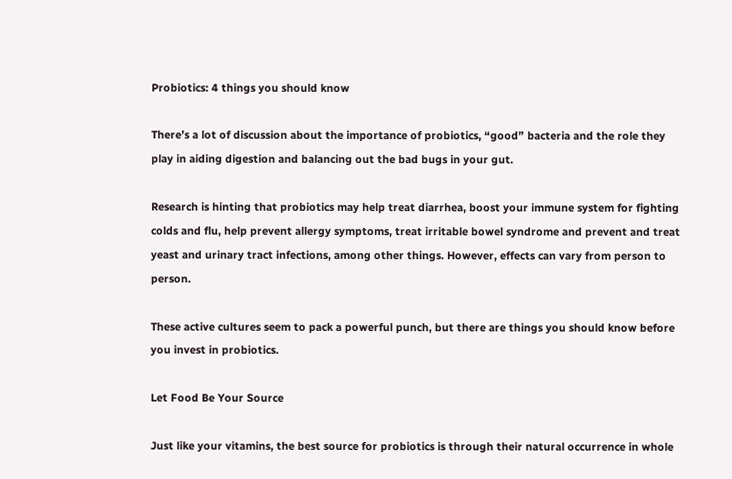Probiotics: 4 things you should know

There’s a lot of discussion about the importance of probiotics, “good” bacteria and the role they play in aiding digestion and balancing out the bad bugs in your gut.

Research is hinting that probiotics may help treat diarrhea, boost your immune system for fighting colds and flu, help prevent allergy symptoms, treat irritable bowel syndrome and prevent and treat yeast and urinary tract infections, among other things. However, effects can vary from person to person.

These active cultures seem to pack a powerful punch, but there are things you should know before you invest in probiotics.

Let Food Be Your Source

Just like your vitamins, the best source for probiotics is through their natural occurrence in whole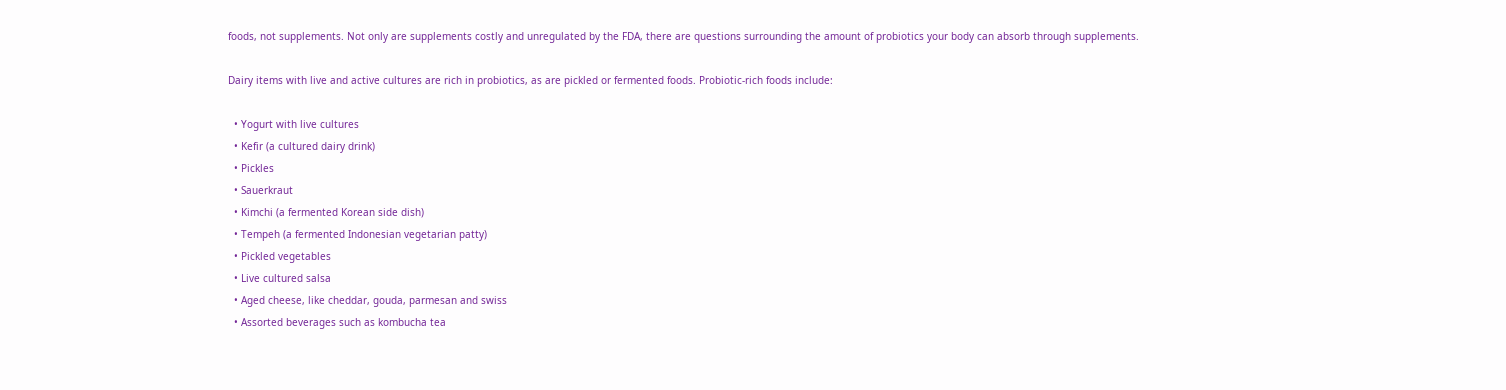foods, not supplements. Not only are supplements costly and unregulated by the FDA, there are questions surrounding the amount of probiotics your body can absorb through supplements.

Dairy items with live and active cultures are rich in probiotics, as are pickled or fermented foods. Probiotic-rich foods include:

  • Yogurt with live cultures
  • Kefir (a cultured dairy drink)
  • Pickles
  • Sauerkraut
  • Kimchi (a fermented Korean side dish)
  • Tempeh (a fermented Indonesian vegetarian patty)
  • Pickled vegetables
  • Live cultured salsa
  • Aged cheese, like cheddar, gouda, parmesan and swiss
  • Assorted beverages such as kombucha tea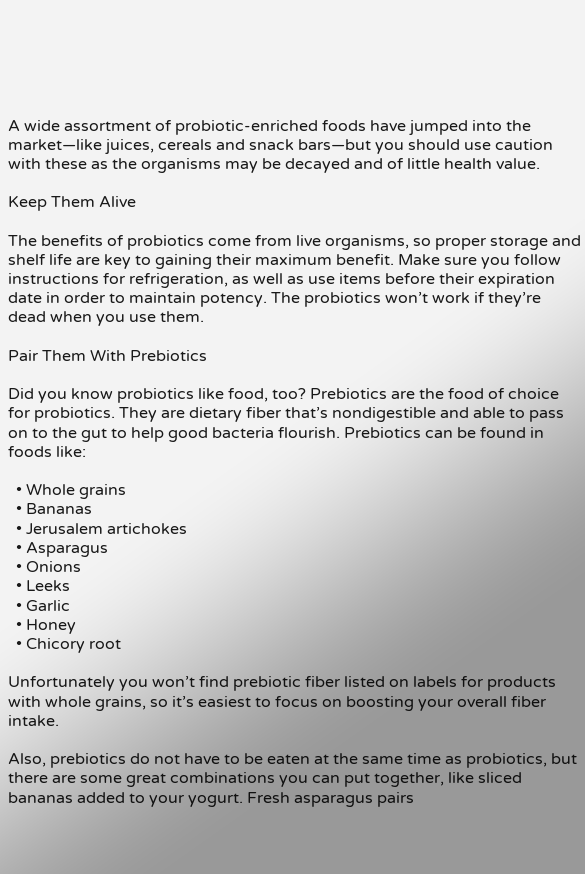A wide assortment of probiotic-enriched foods have jumped into the market—like juices, cereals and snack bars—but you should use caution with these as the organisms may be decayed and of little health value.

Keep Them Alive

The benefits of probiotics come from live organisms, so proper storage and shelf life are key to gaining their maximum benefit. Make sure you follow instructions for refrigeration, as well as use items before their expiration date in order to maintain potency. The probiotics won’t work if they’re dead when you use them.

Pair Them With Prebiotics

Did you know probiotics like food, too? Prebiotics are the food of choice for probiotics. They are dietary fiber that’s nondigestible and able to pass on to the gut to help good bacteria flourish. Prebiotics can be found in foods like:

  • Whole grains
  • Bananas
  • Jerusalem artichokes
  • Asparagus
  • Onions
  • Leeks
  • Garlic
  • Honey
  • Chicory root

Unfortunately you won’t find prebiotic fiber listed on labels for products with whole grains, so it’s easiest to focus on boosting your overall fiber intake.

Also, prebiotics do not have to be eaten at the same time as probiotics, but there are some great combinations you can put together, like sliced bananas added to your yogurt. Fresh asparagus pairs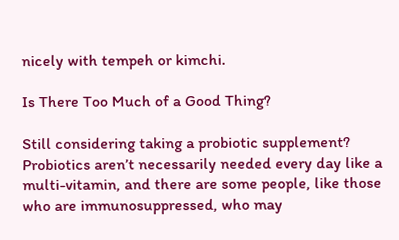nicely with tempeh or kimchi.

Is There Too Much of a Good Thing?

Still considering taking a probiotic supplement? Probiotics aren’t necessarily needed every day like a multi-vitamin, and there are some people, like those who are immunosuppressed, who may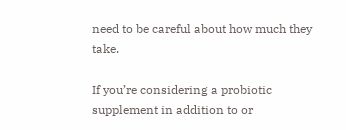need to be careful about how much they take.

If you’re considering a probiotic supplement in addition to or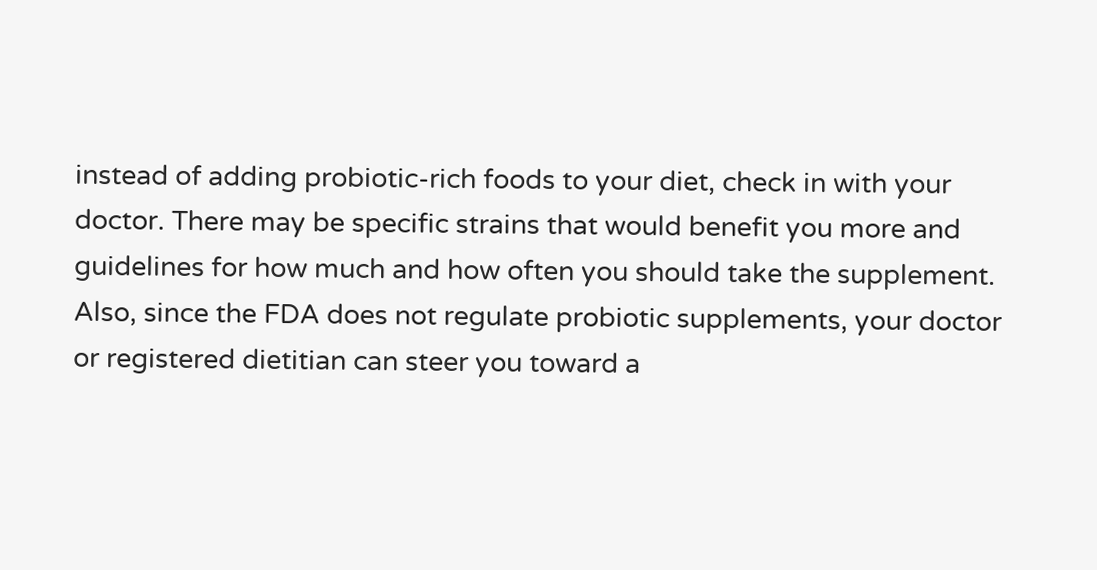instead of adding probiotic-rich foods to your diet, check in with your doctor. There may be specific strains that would benefit you more and guidelines for how much and how often you should take the supplement. Also, since the FDA does not regulate probiotic supplements, your doctor or registered dietitian can steer you toward a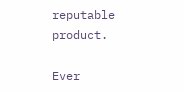reputable product.

Ever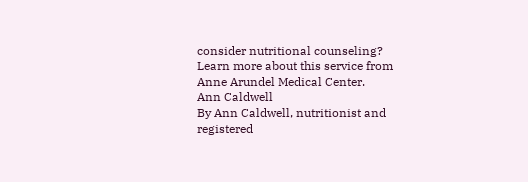consider nutritional counseling? Learn more about this service from Anne Arundel Medical Center.
Ann Caldwell
By Ann Caldwell, nutritionist and registered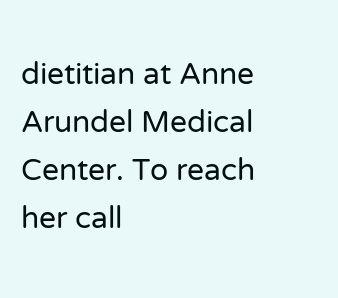dietitian at Anne Arundel Medical Center. To reach her call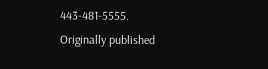443-481-5555.
Originally published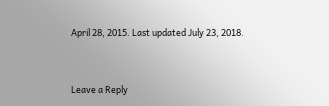April 28, 2015. Last updated July 23, 2018.


Leave a Reply